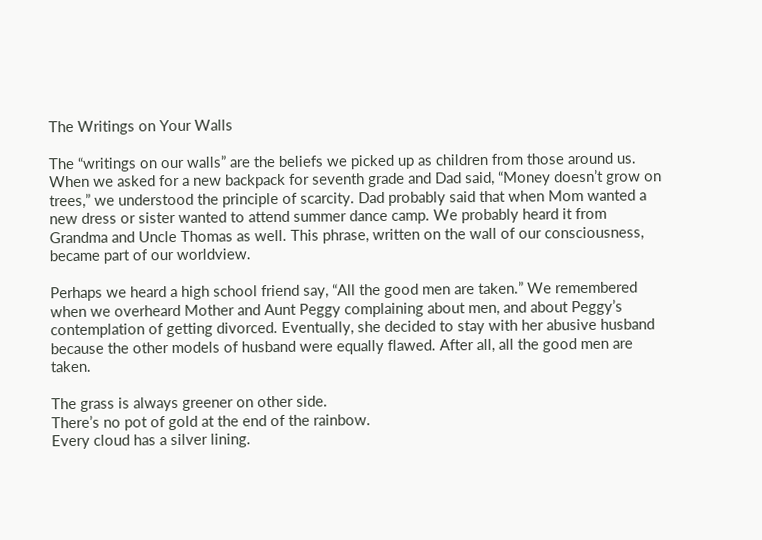The Writings on Your Walls

The “writings on our walls” are the beliefs we picked up as children from those around us. When we asked for a new backpack for seventh grade and Dad said, “Money doesn’t grow on trees,” we understood the principle of scarcity. Dad probably said that when Mom wanted a new dress or sister wanted to attend summer dance camp. We probably heard it from Grandma and Uncle Thomas as well. This phrase, written on the wall of our consciousness, became part of our worldview.

Perhaps we heard a high school friend say, “All the good men are taken.” We remembered when we overheard Mother and Aunt Peggy complaining about men, and about Peggy’s contemplation of getting divorced. Eventually, she decided to stay with her abusive husband because the other models of husband were equally flawed. After all, all the good men are taken.

The grass is always greener on other side.
There’s no pot of gold at the end of the rainbow.
Every cloud has a silver lining.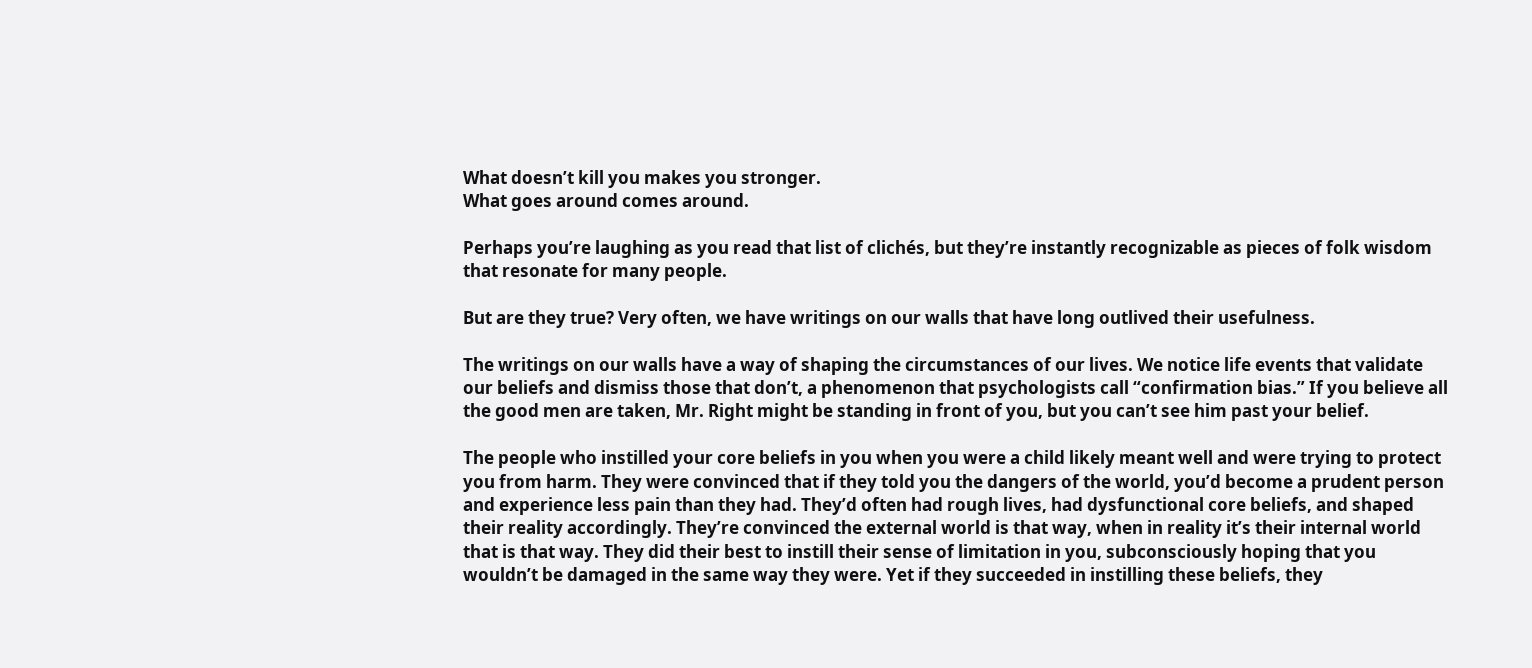What doesn’t kill you makes you stronger.
What goes around comes around.

Perhaps you’re laughing as you read that list of clichés, but they’re instantly recognizable as pieces of folk wisdom that resonate for many people.

But are they true? Very often, we have writings on our walls that have long outlived their usefulness.

The writings on our walls have a way of shaping the circumstances of our lives. We notice life events that validate our beliefs and dismiss those that don’t, a phenomenon that psychologists call “confirmation bias.” If you believe all the good men are taken, Mr. Right might be standing in front of you, but you can’t see him past your belief.

The people who instilled your core beliefs in you when you were a child likely meant well and were trying to protect you from harm. They were convinced that if they told you the dangers of the world, you’d become a prudent person and experience less pain than they had. They’d often had rough lives, had dysfunctional core beliefs, and shaped their reality accordingly. They’re convinced the external world is that way, when in reality it’s their internal world that is that way. They did their best to instill their sense of limitation in you, subconsciously hoping that you wouldn’t be damaged in the same way they were. Yet if they succeeded in instilling these beliefs, they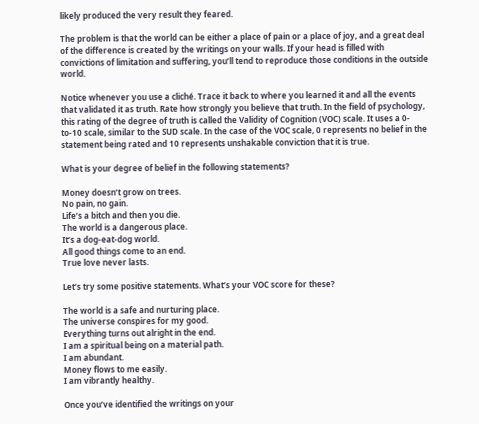likely produced the very result they feared.

The problem is that the world can be either a place of pain or a place of joy, and a great deal of the difference is created by the writings on your walls. If your head is filled with convictions of limitation and suffering, you’ll tend to reproduce those conditions in the outside world.

Notice whenever you use a cliché. Trace it back to where you learned it and all the events that validated it as truth. Rate how strongly you believe that truth. In the field of psychology, this rating of the degree of truth is called the Validity of Cognition (VOC) scale. It uses a 0-to-10 scale, similar to the SUD scale. In the case of the VOC scale, 0 represents no belief in the statement being rated and 10 represents unshakable conviction that it is true.

What is your degree of belief in the following statements?

Money doesn’t grow on trees.
No pain, no gain.
Life’s a bitch and then you die.
The world is a dangerous place.
It’s a dog-eat-dog world.
All good things come to an end.
True love never lasts.

Let’s try some positive statements. What’s your VOC score for these?

The world is a safe and nurturing place.
The universe conspires for my good.
Everything turns out alright in the end.
I am a spiritual being on a material path.
I am abundant.
Money flows to me easily.
I am vibrantly healthy.

Once you’ve identified the writings on your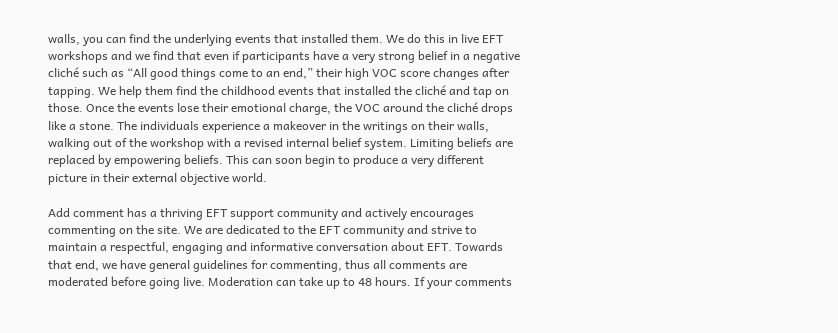walls, you can find the underlying events that installed them. We do this in live EFT workshops and we find that even if participants have a very strong belief in a negative cliché such as “All good things come to an end,” their high VOC score changes after tapping. We help them find the childhood events that installed the cliché and tap on those. Once the events lose their emotional charge, the VOC around the cliché drops like a stone. The individuals experience a makeover in the writings on their walls, walking out of the workshop with a revised internal belief system. Limiting beliefs are replaced by empowering beliefs. This can soon begin to produce a very different picture in their external objective world.

Add comment has a thriving EFT support community and actively encourages commenting on the site. We are dedicated to the EFT community and strive to maintain a respectful, engaging and informative conversation about EFT. Towards that end, we have general guidelines for commenting, thus all comments are moderated before going live. Moderation can take up to 48 hours. If your comments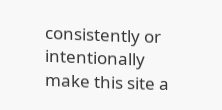consistently or intentionally make this site a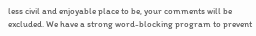less civil and enjoyable place to be, your comments will be excluded. We have a strong word-blocking program to prevent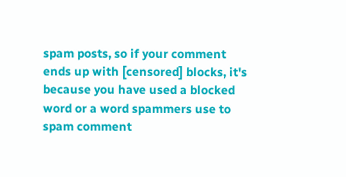spam posts, so if your comment ends up with [censored] blocks, it's because you have used a blocked word or a word spammers use to spam comment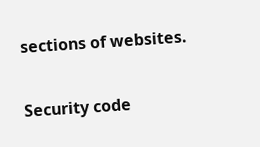sections of websites.

Security code